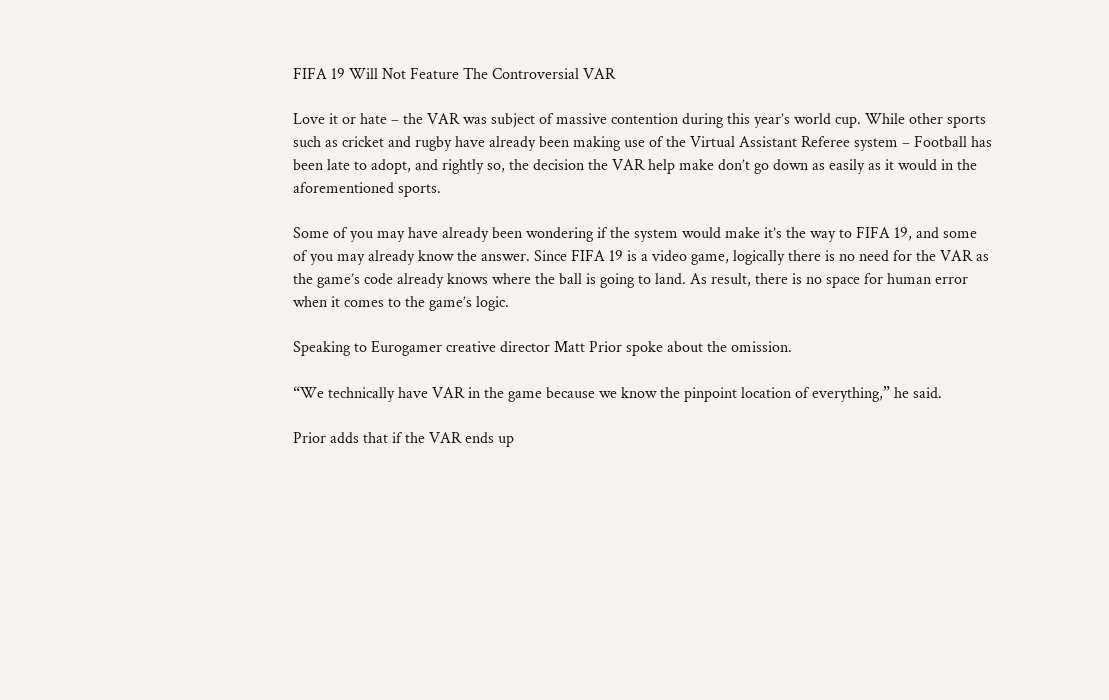FIFA 19 Will Not Feature The Controversial VAR

Love it or hate – the VAR was subject of massive contention during this year’s world cup. While other sports such as cricket and rugby have already been making use of the Virtual Assistant Referee system – Football has been late to adopt, and rightly so, the decision the VAR help make don’t go down as easily as it would in the aforementioned sports.

Some of you may have already been wondering if the system would make it’s the way to FIFA 19, and some of you may already know the answer. Since FIFA 19 is a video game, logically there is no need for the VAR as the game’s code already knows where the ball is going to land. As result, there is no space for human error when it comes to the game’s logic.

Speaking to Eurogamer creative director Matt Prior spoke about the omission.

“We technically have VAR in the game because we know the pinpoint location of everything,” he said.

Prior adds that if the VAR ends up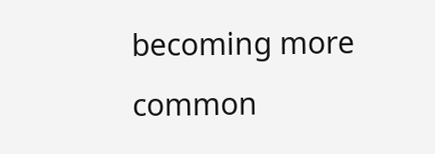becoming more common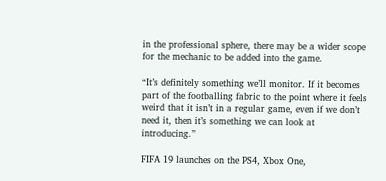in the professional sphere, there may be a wider scope for the mechanic to be added into the game.

“It’s definitely something we’ll monitor. If it becomes part of the footballing fabric to the point where it feels weird that it isn’t in a regular game, even if we don’t need it, then it’s something we can look at introducing.”

FIFA 19 launches on the PS4, Xbox One,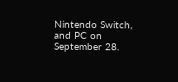Nintendo Switch, and PC on September 28.